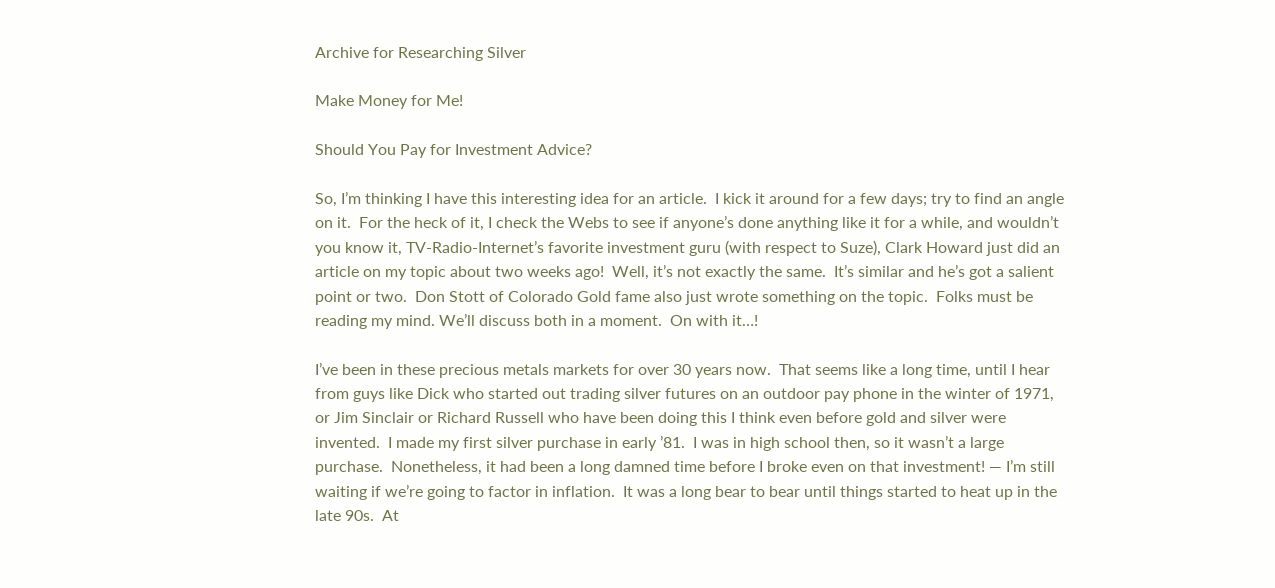Archive for Researching Silver

Make Money for Me!

Should You Pay for Investment Advice?

So, I’m thinking I have this interesting idea for an article.  I kick it around for a few days; try to find an angle on it.  For the heck of it, I check the Webs to see if anyone’s done anything like it for a while, and wouldn’t you know it, TV-Radio-Internet’s favorite investment guru (with respect to Suze), Clark Howard just did an article on my topic about two weeks ago!  Well, it’s not exactly the same.  It’s similar and he’s got a salient point or two.  Don Stott of Colorado Gold fame also just wrote something on the topic.  Folks must be reading my mind. We’ll discuss both in a moment.  On with it…!

I’ve been in these precious metals markets for over 30 years now.  That seems like a long time, until I hear from guys like Dick who started out trading silver futures on an outdoor pay phone in the winter of 1971, or Jim Sinclair or Richard Russell who have been doing this I think even before gold and silver were invented.  I made my first silver purchase in early ’81.  I was in high school then, so it wasn’t a large purchase.  Nonetheless, it had been a long damned time before I broke even on that investment! — I’m still waiting if we’re going to factor in inflation.  It was a long bear to bear until things started to heat up in the late 90s.  At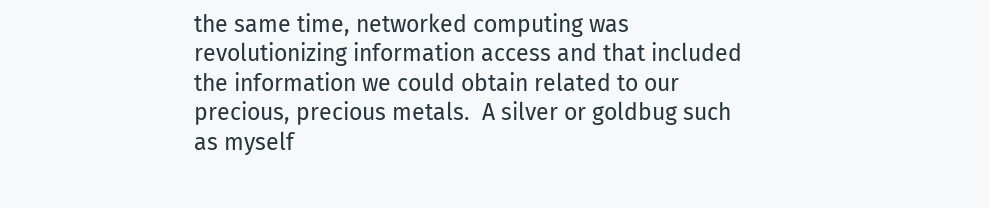the same time, networked computing was revolutionizing information access and that included the information we could obtain related to our precious, precious metals.  A silver or goldbug such as myself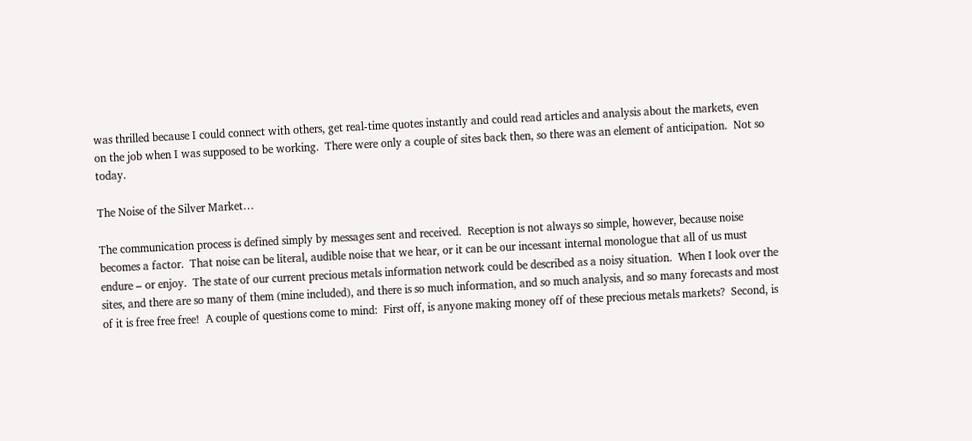was thrilled because I could connect with others, get real-time quotes instantly and could read articles and analysis about the markets, even on the job when I was supposed to be working.  There were only a couple of sites back then, so there was an element of anticipation.  Not so today.

The Noise of the Silver Market…

The communication process is defined simply by messages sent and received.  Reception is not always so simple, however, because noise becomes a factor.  That noise can be literal, audible noise that we hear, or it can be our incessant internal monologue that all of us must endure – or enjoy.  The state of our current precious metals information network could be described as a noisy situation.  When I look over the sites, and there are so many of them (mine included), and there is so much information, and so much analysis, and so many forecasts and most of it is free free free!  A couple of questions come to mind:  First off, is anyone making money off of these precious metals markets?  Second, is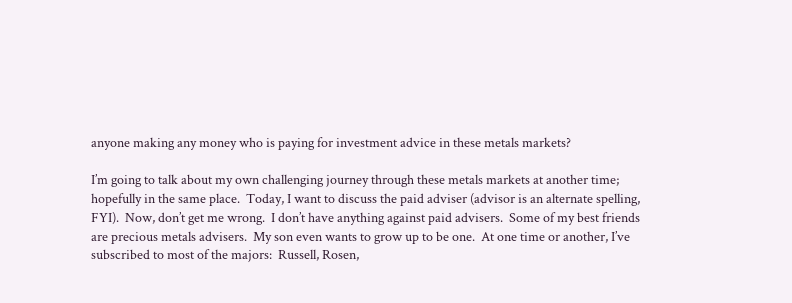anyone making any money who is paying for investment advice in these metals markets?

I’m going to talk about my own challenging journey through these metals markets at another time; hopefully in the same place.  Today, I want to discuss the paid adviser (advisor is an alternate spelling, FYI).  Now, don’t get me wrong.  I don’t have anything against paid advisers.  Some of my best friends are precious metals advisers.  My son even wants to grow up to be one.  At one time or another, I’ve subscribed to most of the majors:  Russell, Rosen,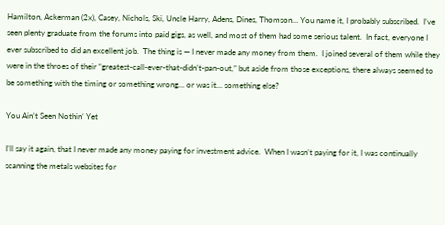Hamilton, Ackerman (2x), Casey, Nichols, Ski, Uncle Harry, Adens, Dines, Thomson… You name it, I probably subscribed.  I’ve seen plenty graduate from the forums into paid gigs, as well, and most of them had some serious talent.  In fact, everyone I ever subscribed to did an excellent job.  The thing is — I never made any money from them.  I joined several of them while they were in the throes of their “greatest-call-ever-that-didn’t-pan-out,” but aside from those exceptions, there always seemed to be something with the timing or something wrong… or was it… something else?

You Ain’t Seen Nothin’ Yet

I’ll say it again, that I never made any money paying for investment advice.  When I wasn’t paying for it, I was continually scanning the metals websites for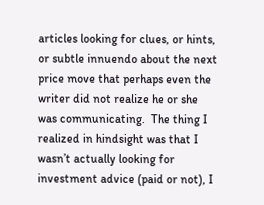articles looking for clues, or hints, or subtle innuendo about the next price move that perhaps even the writer did not realize he or she was communicating.  The thing I realized in hindsight was that I wasn’t actually looking for investment advice (paid or not), I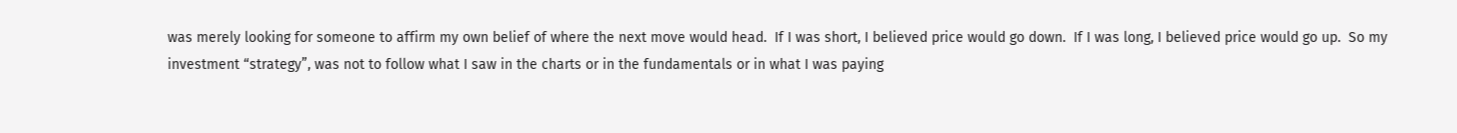was merely looking for someone to affirm my own belief of where the next move would head.  If I was short, I believed price would go down.  If I was long, I believed price would go up.  So my investment “strategy”, was not to follow what I saw in the charts or in the fundamentals or in what I was paying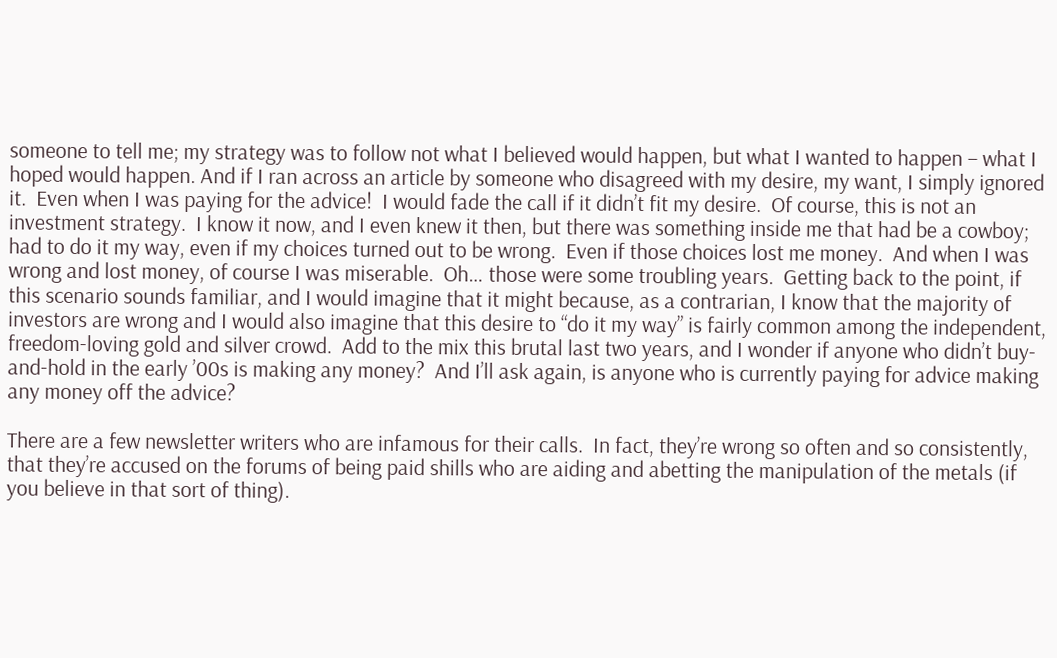someone to tell me; my strategy was to follow not what I believed would happen, but what I wanted to happen – what I hoped would happen. And if I ran across an article by someone who disagreed with my desire, my want, I simply ignored it.  Even when I was paying for the advice!  I would fade the call if it didn’t fit my desire.  Of course, this is not an investment strategy.  I know it now, and I even knew it then, but there was something inside me that had be a cowboy; had to do it my way, even if my choices turned out to be wrong.  Even if those choices lost me money.  And when I was wrong and lost money, of course I was miserable.  Oh… those were some troubling years.  Getting back to the point, if this scenario sounds familiar, and I would imagine that it might because, as a contrarian, I know that the majority of investors are wrong and I would also imagine that this desire to “do it my way” is fairly common among the independent, freedom-loving gold and silver crowd.  Add to the mix this brutal last two years, and I wonder if anyone who didn’t buy-and-hold in the early ’00s is making any money?  And I’ll ask again, is anyone who is currently paying for advice making any money off the advice?

There are a few newsletter writers who are infamous for their calls.  In fact, they’re wrong so often and so consistently, that they’re accused on the forums of being paid shills who are aiding and abetting the manipulation of the metals (if you believe in that sort of thing).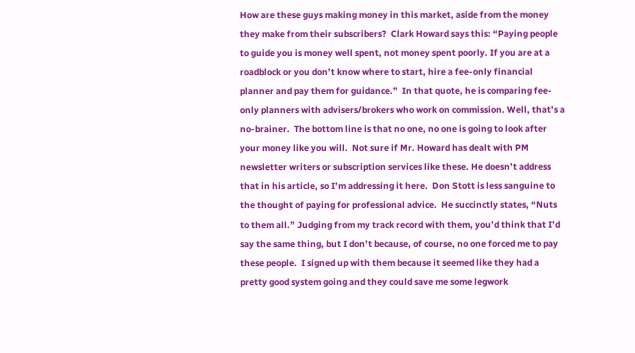How are these guys making money in this market, aside from the money they make from their subscribers?  Clark Howard says this: “Paying people to guide you is money well spent, not money spent poorly. If you are at a roadblock or you don’t know where to start, hire a fee-only financial planner and pay them for guidance.”  In that quote, he is comparing fee-only planners with advisers/brokers who work on commission. Well, that’s a no-brainer.  The bottom line is that no one, no one is going to look after your money like you will.  Not sure if Mr. Howard has dealt with PM newsletter writers or subscription services like these. He doesn’t address that in his article, so I’m addressing it here.  Don Stott is less sanguine to the thought of paying for professional advice.  He succinctly states, “Nuts to them all.” Judging from my track record with them, you’d think that I’d say the same thing, but I don’t because, of course, no one forced me to pay these people.  I signed up with them because it seemed like they had a pretty good system going and they could save me some legwork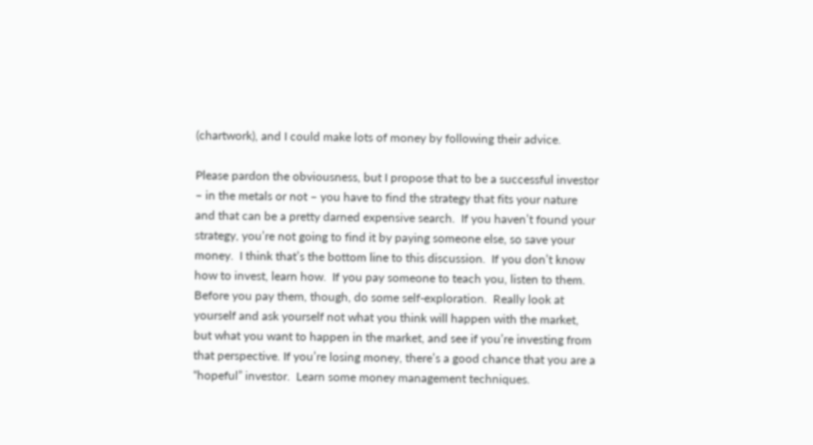(chartwork), and I could make lots of money by following their advice.

Please pardon the obviousness, but I propose that to be a successful investor – in the metals or not – you have to find the strategy that fits your nature and that can be a pretty darned expensive search.  If you haven’t found your strategy, you’re not going to find it by paying someone else, so save your money.  I think that’s the bottom line to this discussion.  If you don’t know how to invest, learn how.  If you pay someone to teach you, listen to them.  Before you pay them, though, do some self-exploration.  Really look at yourself and ask yourself not what you think will happen with the market, but what you want to happen in the market, and see if you’re investing from that perspective. If you’re losing money, there’s a good chance that you are a “hopeful” investor.  Learn some money management techniques.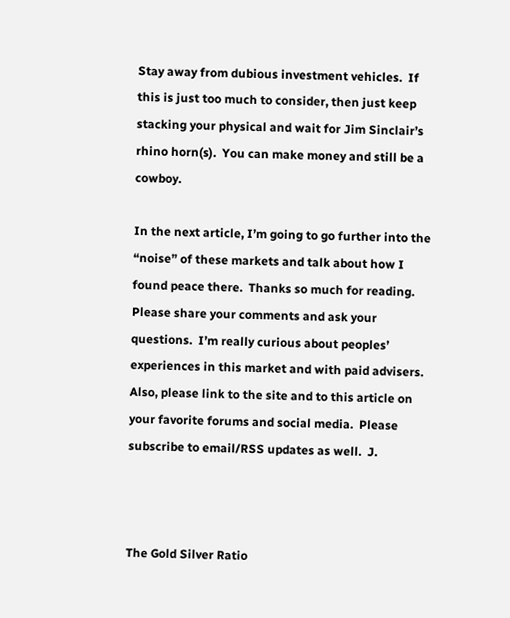Stay away from dubious investment vehicles.  If this is just too much to consider, then just keep stacking your physical and wait for Jim Sinclair’s rhino horn(s).  You can make money and still be a cowboy.

In the next article, I’m going to go further into the “noise” of these markets and talk about how I found peace there.  Thanks so much for reading.  Please share your comments and ask your questions.  I’m really curious about peoples’ experiences in this market and with paid advisers.  Also, please link to the site and to this article on your favorite forums and social media.  Please subscribe to email/RSS updates as well.  J.



The Gold Silver Ratio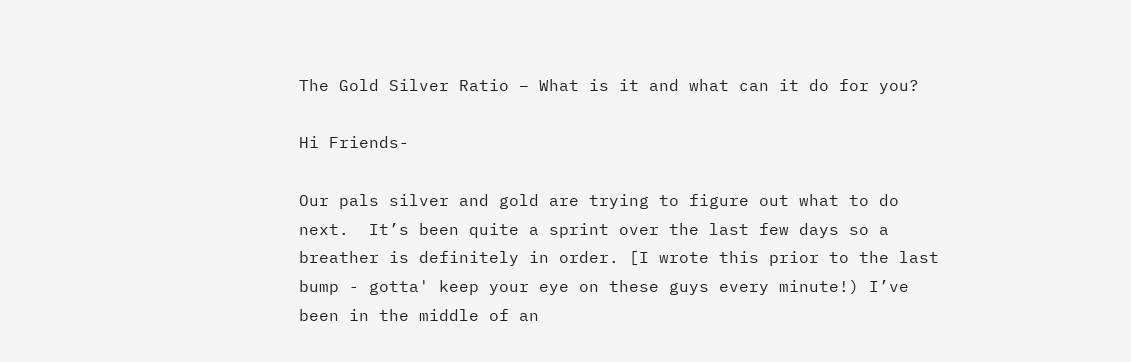The Gold Silver Ratio – What is it and what can it do for you?

Hi Friends-

Our pals silver and gold are trying to figure out what to do next.  It’s been quite a sprint over the last few days so a breather is definitely in order. [I wrote this prior to the last bump - gotta' keep your eye on these guys every minute!) I’ve been in the middle of an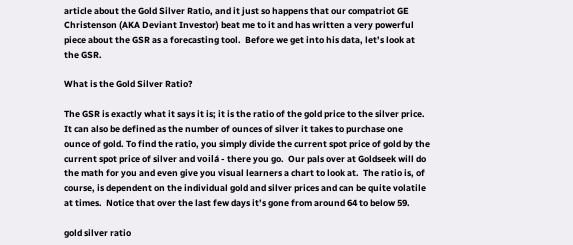article about the Gold Silver Ratio, and it just so happens that our compatriot GE Christenson (AKA Deviant Investor) beat me to it and has written a very powerful piece about the GSR as a forecasting tool.  Before we get into his data, let’s look at the GSR.

What is the Gold Silver Ratio?

The GSR is exactly what it says it is; it is the ratio of the gold price to the silver price. It can also be defined as the number of ounces of silver it takes to purchase one ounce of gold. To find the ratio, you simply divide the current spot price of gold by the current spot price of silver and voilá - there you go.  Our pals over at Goldseek will do the math for you and even give you visual learners a chart to look at.  The ratio is, of course, is dependent on the individual gold and silver prices and can be quite volatile at times.  Notice that over the last few days it’s gone from around 64 to below 59.

gold silver ratio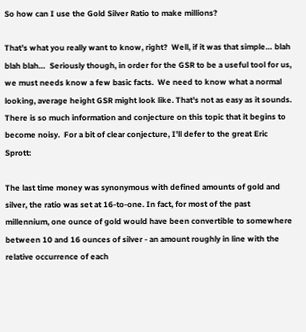So how can I use the Gold Silver Ratio to make millions?

That’s what you really want to know, right?  Well, if it was that simple… blah blah blah…  Seriously though, in order for the GSR to be a useful tool for us, we must needs know a few basic facts.  We need to know what a normal looking, average height GSR might look like. That's not as easy as it sounds.  There is so much information and conjecture on this topic that it begins to become noisy.  For a bit of clear conjecture, I’ll defer to the great Eric Sprott:

The last time money was synonymous with defined amounts of gold and silver, the ratio was set at 16-to-one. In fact, for most of the past millennium, one ounce of gold would have been convertible to somewhere between 10 and 16 ounces of silver - an amount roughly in line with the relative occurrence of each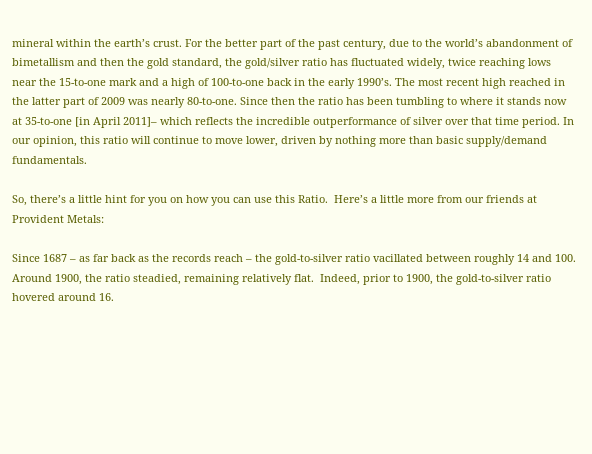mineral within the earth’s crust. For the better part of the past century, due to the world’s abandonment of bimetallism and then the gold standard, the gold/silver ratio has fluctuated widely, twice reaching lows near the 15-to-one mark and a high of 100-to-one back in the early 1990’s. The most recent high reached in the latter part of 2009 was nearly 80-to-one. Since then the ratio has been tumbling to where it stands now at 35-to-one [in April 2011]– which reflects the incredible outperformance of silver over that time period. In our opinion, this ratio will continue to move lower, driven by nothing more than basic supply/demand fundamentals.

So, there’s a little hint for you on how you can use this Ratio.  Here’s a little more from our friends at Provident Metals:

Since 1687 – as far back as the records reach – the gold-to-silver ratio vacillated between roughly 14 and 100. Around 1900, the ratio steadied, remaining relatively flat.  Indeed, prior to 1900, the gold-to-silver ratio hovered around 16.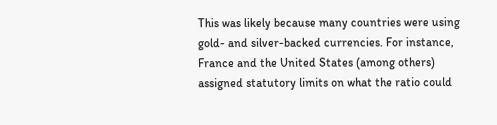This was likely because many countries were using gold- and silver-backed currencies. For instance, France and the United States (among others) assigned statutory limits on what the ratio could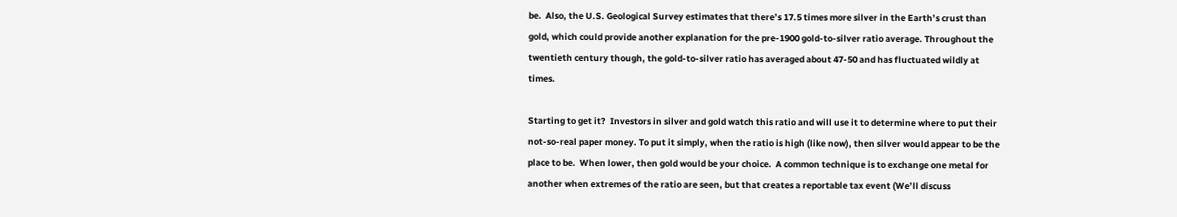be.  Also, the U.S. Geological Survey estimates that there’s 17.5 times more silver in the Earth’s crust than gold, which could provide another explanation for the pre-1900 gold-to-silver ratio average. Throughout the twentieth century though, the gold-to-silver ratio has averaged about 47-50 and has fluctuated wildly at times.

Starting to get it?  Investors in silver and gold watch this ratio and will use it to determine where to put their not-so-real paper money. To put it simply, when the ratio is high (like now), then silver would appear to be the place to be.  When lower, then gold would be your choice.  A common technique is to exchange one metal for another when extremes of the ratio are seen, but that creates a reportable tax event (We’ll discuss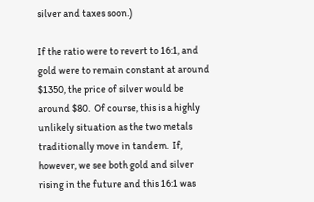silver and taxes soon.)

If the ratio were to revert to 16:1, and gold were to remain constant at around $1350, the price of silver would be around $80.  Of course, this is a highly unlikely situation as the two metals traditionally move in tandem.  If, however, we see both gold and silver rising in the future and this 16:1 was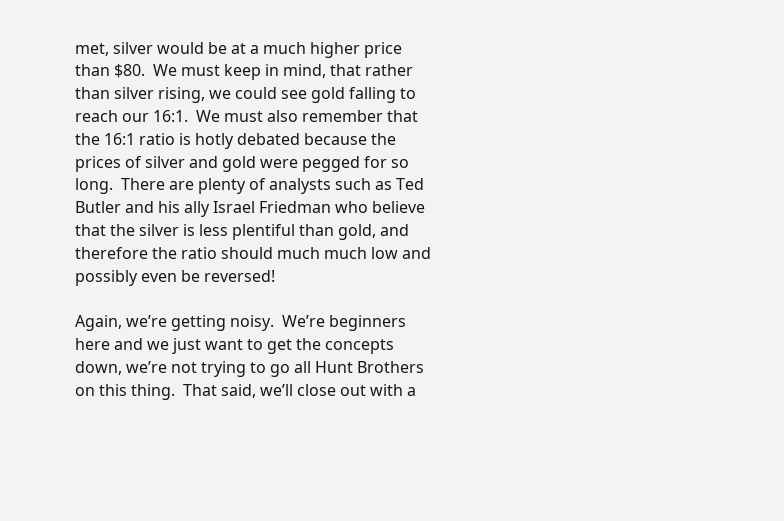met, silver would be at a much higher price than $80.  We must keep in mind, that rather than silver rising, we could see gold falling to reach our 16:1.  We must also remember that the 16:1 ratio is hotly debated because the prices of silver and gold were pegged for so long.  There are plenty of analysts such as Ted Butler and his ally Israel Friedman who believe that the silver is less plentiful than gold, and therefore the ratio should much much low and possibly even be reversed!

Again, we’re getting noisy.  We’re beginners here and we just want to get the concepts down, we’re not trying to go all Hunt Brothers on this thing.  That said, we’ll close out with a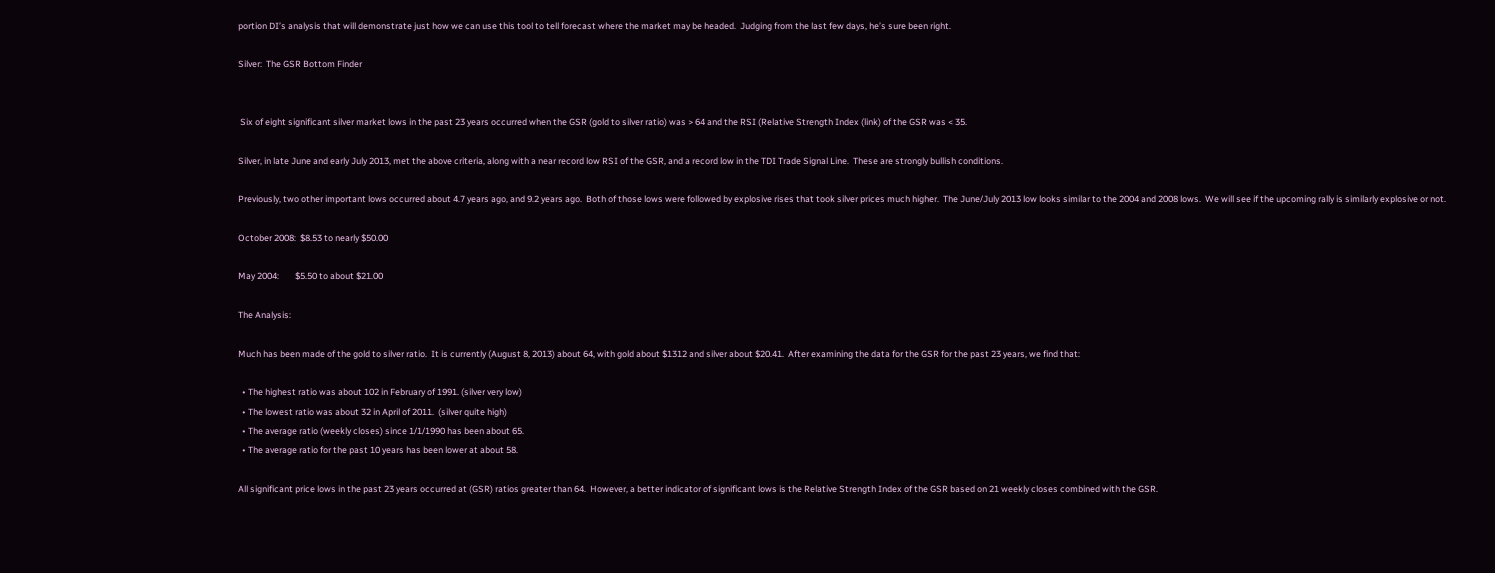portion DI’s analysis that will demonstrate just how we can use this tool to tell forecast where the market may be headed.  Judging from the last few days, he’s sure been right.

Silver:  The GSR Bottom Finder


 Six of eight significant silver market lows in the past 23 years occurred when the GSR (gold to silver ratio) was > 64 and the RSI (Relative Strength Index (link) of the GSR was < 35.

Silver, in late June and early July 2013, met the above criteria, along with a near record low RSI of the GSR, and a record low in the TDI Trade Signal Line.  These are strongly bullish conditions.

Previously, two other important lows occurred about 4.7 years ago, and 9.2 years ago.  Both of those lows were followed by explosive rises that took silver prices much higher.  The June/July 2013 low looks similar to the 2004 and 2008 lows.  We will see if the upcoming rally is similarly explosive or not.

October 2008:  $8.53 to nearly $50.00

May 2004:        $5.50 to about $21.00

The Analysis:

Much has been made of the gold to silver ratio.  It is currently (August 8, 2013) about 64, with gold about $1312 and silver about $20.41.  After examining the data for the GSR for the past 23 years, we find that:

  • The highest ratio was about 102 in February of 1991. (silver very low)
  • The lowest ratio was about 32 in April of 2011.  (silver quite high)
  • The average ratio (weekly closes) since 1/1/1990 has been about 65.
  • The average ratio for the past 10 years has been lower at about 58.

All significant price lows in the past 23 years occurred at (GSR) ratios greater than 64.  However, a better indicator of significant lows is the Relative Strength Index of the GSR based on 21 weekly closes combined with the GSR.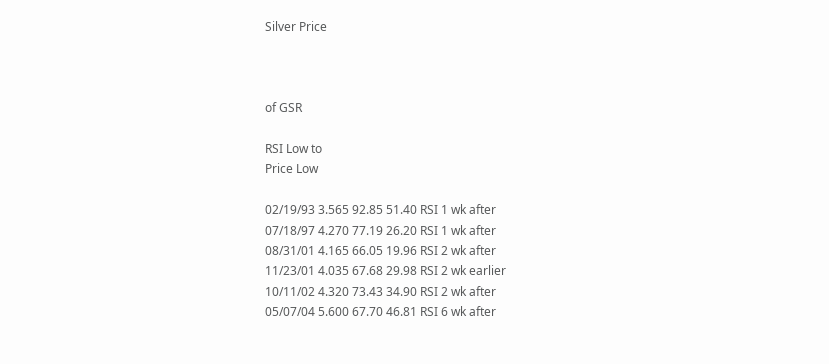Silver Price



of GSR

RSI Low to
Price Low

02/19/93 3.565 92.85 51.40 RSI 1 wk after
07/18/97 4.270 77.19 26.20 RSI 1 wk after
08/31/01 4.165 66.05 19.96 RSI 2 wk after
11/23/01 4.035 67.68 29.98 RSI 2 wk earlier
10/11/02 4.320 73.43 34.90 RSI 2 wk after
05/07/04 5.600 67.70 46.81 RSI 6 wk after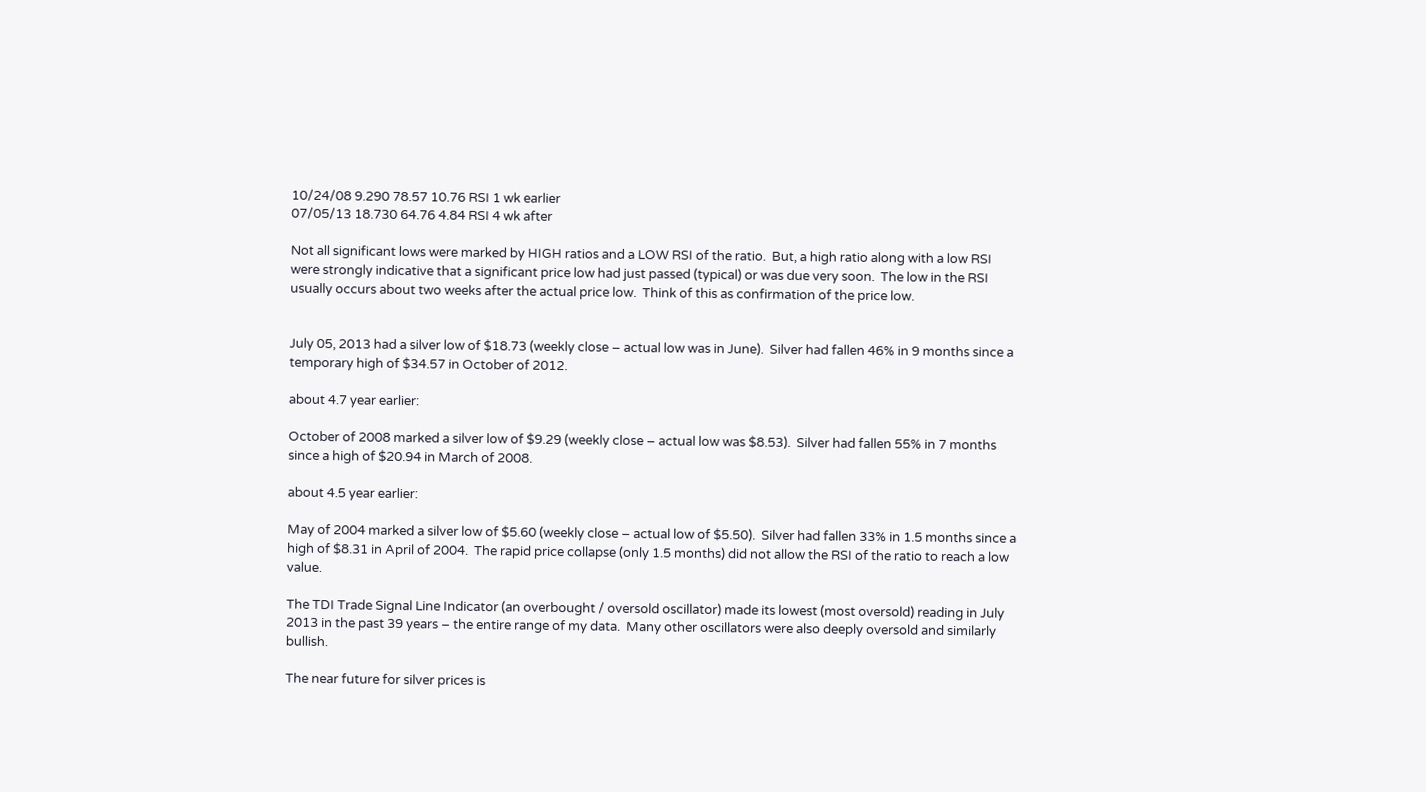10/24/08 9.290 78.57 10.76 RSI 1 wk earlier
07/05/13 18.730 64.76 4.84 RSI 4 wk after

Not all significant lows were marked by HIGH ratios and a LOW RSI of the ratio.  But, a high ratio along with a low RSI were strongly indicative that a significant price low had just passed (typical) or was due very soon.  The low in the RSI usually occurs about two weeks after the actual price low.  Think of this as confirmation of the price low.


July 05, 2013 had a silver low of $18.73 (weekly close – actual low was in June).  Silver had fallen 46% in 9 months since a temporary high of $34.57 in October of 2012.

about 4.7 year earlier:

October of 2008 marked a silver low of $9.29 (weekly close – actual low was $8.53).  Silver had fallen 55% in 7 months since a high of $20.94 in March of 2008.

about 4.5 year earlier:

May of 2004 marked a silver low of $5.60 (weekly close – actual low of $5.50).  Silver had fallen 33% in 1.5 months since a high of $8.31 in April of 2004.  The rapid price collapse (only 1.5 months) did not allow the RSI of the ratio to reach a low value.

The TDI Trade Signal Line Indicator (an overbought / oversold oscillator) made its lowest (most oversold) reading in July 2013 in the past 39 years – the entire range of my data.  Many other oscillators were also deeply oversold and similarly bullish.

The near future for silver prices is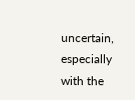uncertain, especially with the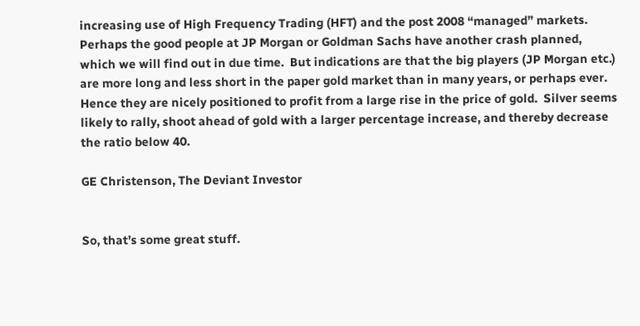increasing use of High Frequency Trading (HFT) and the post 2008 “managed” markets.  Perhaps the good people at JP Morgan or Goldman Sachs have another crash planned, which we will find out in due time.  But indications are that the big players (JP Morgan etc.) are more long and less short in the paper gold market than in many years, or perhaps ever.  Hence they are nicely positioned to profit from a large rise in the price of gold.  Silver seems likely to rally, shoot ahead of gold with a larger percentage increase, and thereby decrease the ratio below 40.

GE Christenson, The Deviant Investor


So, that’s some great stuff.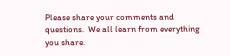Please share your comments and questions.  We all learn from everything you share.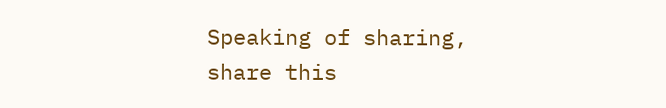Speaking of sharing, share this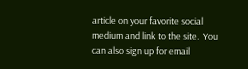article on your favorite social medium and link to the site.  You can also sign up for email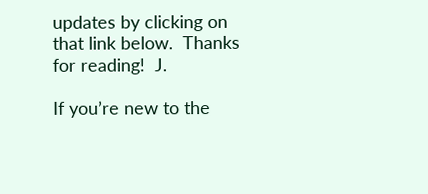updates by clicking on that link below.  Thanks for reading!  J.

If you’re new to the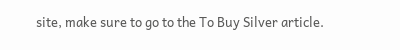site, make sure to go to the To Buy Silver article.